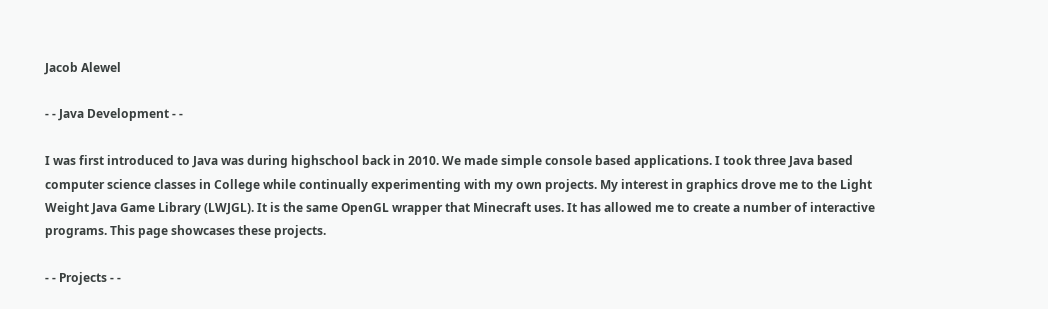Jacob Alewel

- - Java Development - -

I was first introduced to Java was during highschool back in 2010. We made simple console based applications. I took three Java based computer science classes in College while continually experimenting with my own projects. My interest in graphics drove me to the Light Weight Java Game Library (LWJGL). It is the same OpenGL wrapper that Minecraft uses. It has allowed me to create a number of interactive programs. This page showcases these projects.

- - Projects - -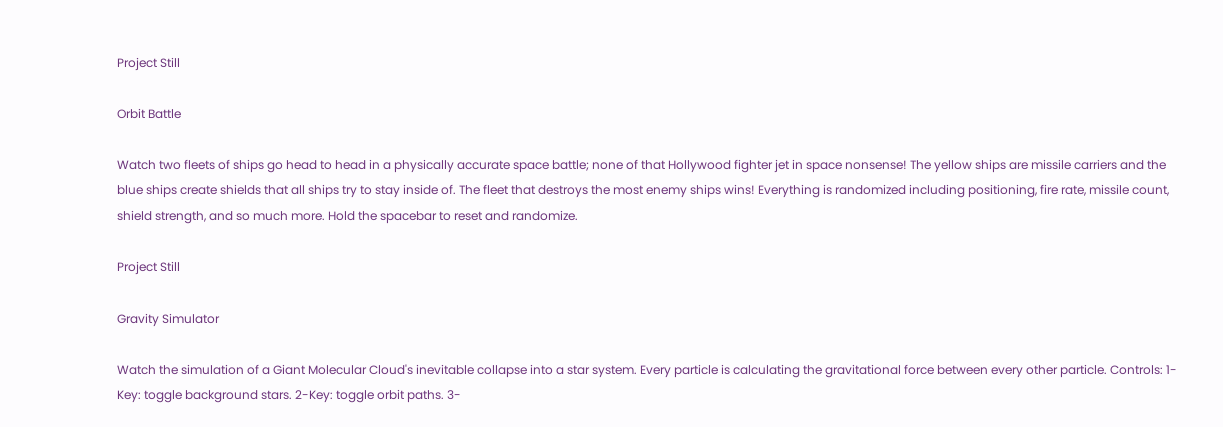Project Still

Orbit Battle

Watch two fleets of ships go head to head in a physically accurate space battle; none of that Hollywood fighter jet in space nonsense! The yellow ships are missile carriers and the blue ships create shields that all ships try to stay inside of. The fleet that destroys the most enemy ships wins! Everything is randomized including positioning, fire rate, missile count, shield strength, and so much more. Hold the spacebar to reset and randomize.

Project Still

Gravity Simulator

Watch the simulation of a Giant Molecular Cloud's inevitable collapse into a star system. Every particle is calculating the gravitational force between every other particle. Controls: 1-Key: toggle background stars. 2-Key: toggle orbit paths. 3-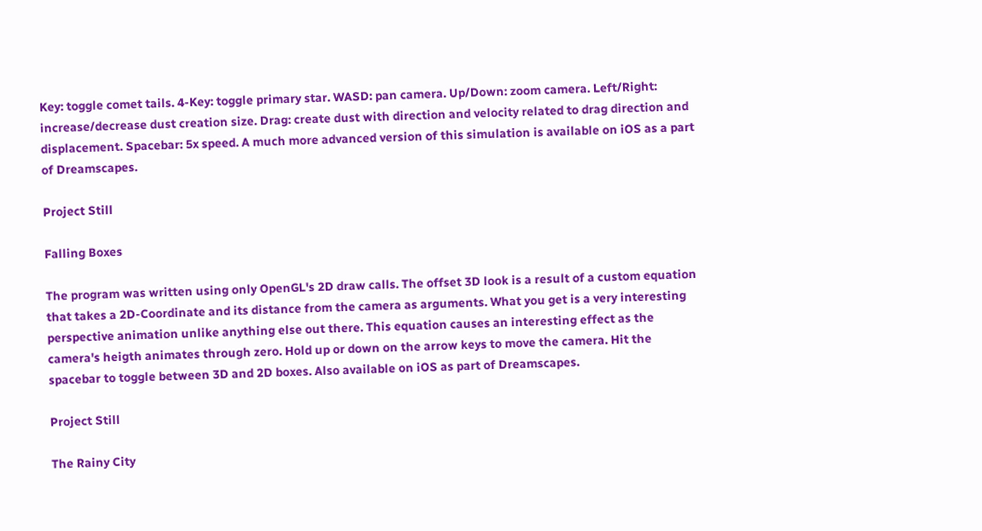Key: toggle comet tails. 4-Key: toggle primary star. WASD: pan camera. Up/Down: zoom camera. Left/Right: increase/decrease dust creation size. Drag: create dust with direction and velocity related to drag direction and displacement. Spacebar: 5x speed. A much more advanced version of this simulation is available on iOS as a part of Dreamscapes.

Project Still

Falling Boxes

The program was written using only OpenGL's 2D draw calls. The offset 3D look is a result of a custom equation that takes a 2D-Coordinate and its distance from the camera as arguments. What you get is a very interesting perspective animation unlike anything else out there. This equation causes an interesting effect as the camera's heigth animates through zero. Hold up or down on the arrow keys to move the camera. Hit the spacebar to toggle between 3D and 2D boxes. Also available on iOS as part of Dreamscapes.

Project Still

The Rainy City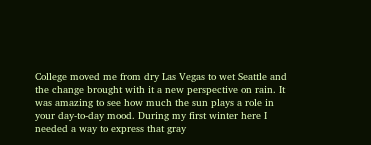College moved me from dry Las Vegas to wet Seattle and the change brought with it a new perspective on rain. It was amazing to see how much the sun plays a role in your day-to-day mood. During my first winter here I needed a way to express that gray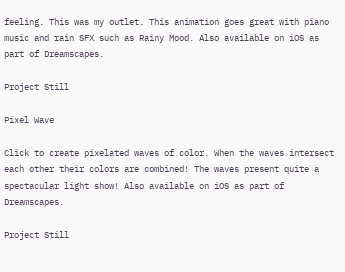feeling. This was my outlet. This animation goes great with piano music and rain SFX such as Rainy Mood. Also available on iOS as part of Dreamscapes.

Project Still

Pixel Wave

Click to create pixelated waves of color. When the waves intersect each other their colors are combined! The waves present quite a spectacular light show! Also available on iOS as part of Dreamscapes.

Project Still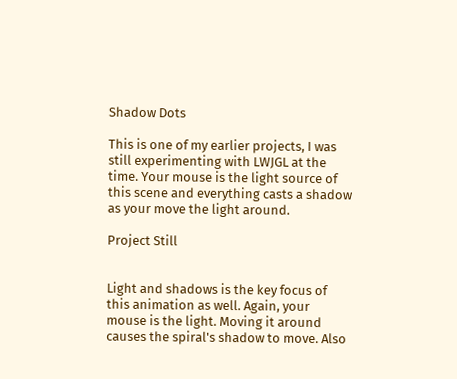Shadow Dots

This is one of my earlier projects, I was still experimenting with LWJGL at the time. Your mouse is the light source of this scene and everything casts a shadow as your move the light around.

Project Still


Light and shadows is the key focus of this animation as well. Again, your mouse is the light. Moving it around causes the spiral's shadow to move. Also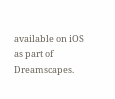available on iOS as part of Dreamscapes.